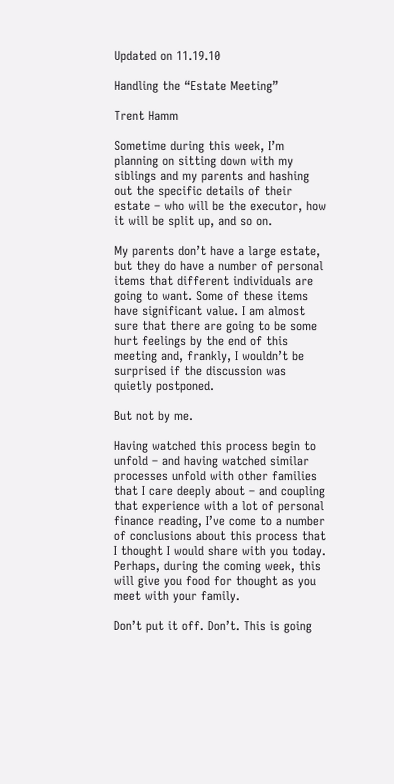Updated on 11.19.10

Handling the “Estate Meeting”

Trent Hamm

Sometime during this week, I’m planning on sitting down with my siblings and my parents and hashing out the specific details of their estate – who will be the executor, how it will be split up, and so on.

My parents don’t have a large estate, but they do have a number of personal items that different individuals are going to want. Some of these items have significant value. I am almost sure that there are going to be some hurt feelings by the end of this meeting and, frankly, I wouldn’t be surprised if the discussion was quietly postponed.

But not by me.

Having watched this process begin to unfold – and having watched similar processes unfold with other families that I care deeply about – and coupling that experience with a lot of personal finance reading, I’ve come to a number of conclusions about this process that I thought I would share with you today. Perhaps, during the coming week, this will give you food for thought as you meet with your family.

Don’t put it off. Don’t. This is going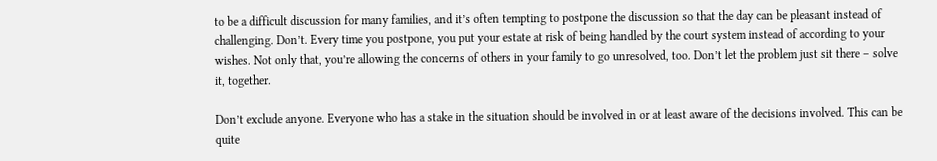to be a difficult discussion for many families, and it’s often tempting to postpone the discussion so that the day can be pleasant instead of challenging. Don’t. Every time you postpone, you put your estate at risk of being handled by the court system instead of according to your wishes. Not only that, you’re allowing the concerns of others in your family to go unresolved, too. Don’t let the problem just sit there – solve it, together.

Don’t exclude anyone. Everyone who has a stake in the situation should be involved in or at least aware of the decisions involved. This can be quite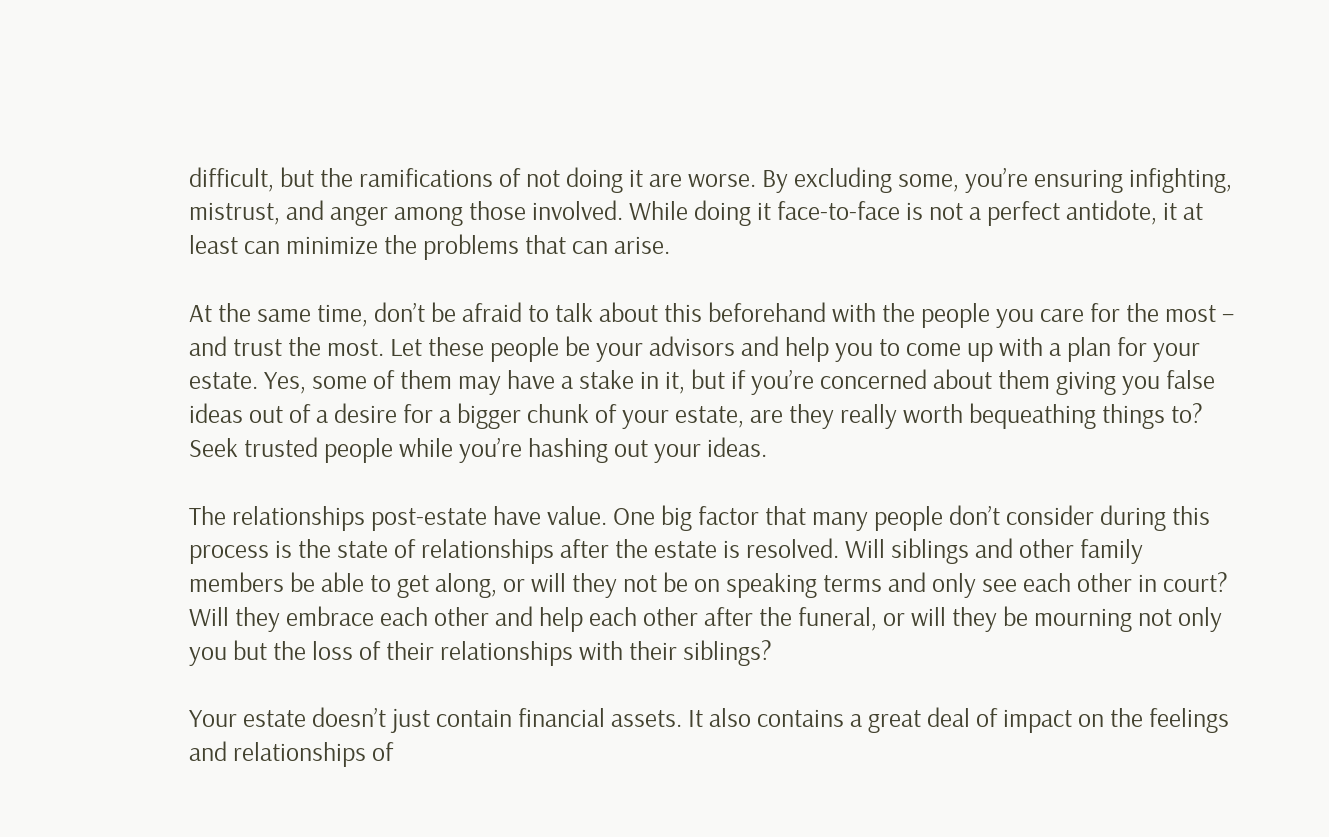difficult, but the ramifications of not doing it are worse. By excluding some, you’re ensuring infighting, mistrust, and anger among those involved. While doing it face-to-face is not a perfect antidote, it at least can minimize the problems that can arise.

At the same time, don’t be afraid to talk about this beforehand with the people you care for the most – and trust the most. Let these people be your advisors and help you to come up with a plan for your estate. Yes, some of them may have a stake in it, but if you’re concerned about them giving you false ideas out of a desire for a bigger chunk of your estate, are they really worth bequeathing things to? Seek trusted people while you’re hashing out your ideas.

The relationships post-estate have value. One big factor that many people don’t consider during this process is the state of relationships after the estate is resolved. Will siblings and other family members be able to get along, or will they not be on speaking terms and only see each other in court? Will they embrace each other and help each other after the funeral, or will they be mourning not only you but the loss of their relationships with their siblings?

Your estate doesn’t just contain financial assets. It also contains a great deal of impact on the feelings and relationships of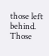those left behind. Those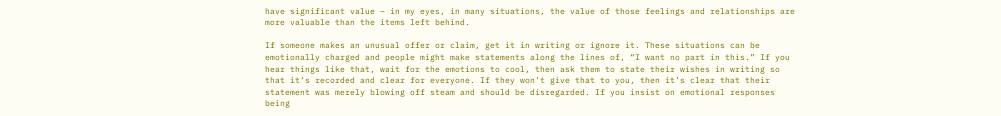have significant value – in my eyes, in many situations, the value of those feelings and relationships are more valuable than the items left behind.

If someone makes an unusual offer or claim, get it in writing or ignore it. These situations can be emotionally charged and people might make statements along the lines of, “I want no part in this.” If you hear things like that, wait for the emotions to cool, then ask them to state their wishes in writing so that it’s recorded and clear for everyone. If they won’t give that to you, then it’s clear that their statement was merely blowing off steam and should be disregarded. If you insist on emotional responses being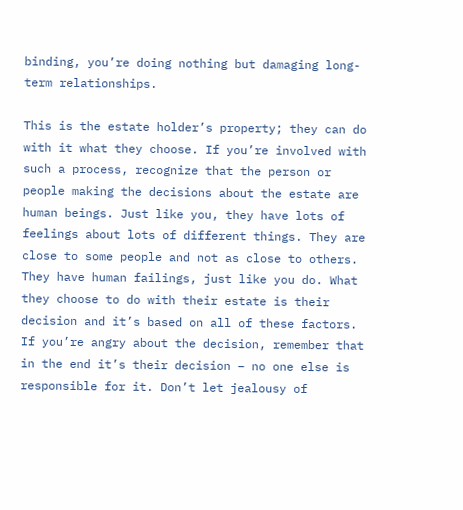binding, you’re doing nothing but damaging long-term relationships.

This is the estate holder’s property; they can do with it what they choose. If you’re involved with such a process, recognize that the person or people making the decisions about the estate are human beings. Just like you, they have lots of feelings about lots of different things. They are close to some people and not as close to others. They have human failings, just like you do. What they choose to do with their estate is their decision and it’s based on all of these factors. If you’re angry about the decision, remember that in the end it’s their decision – no one else is responsible for it. Don’t let jealousy of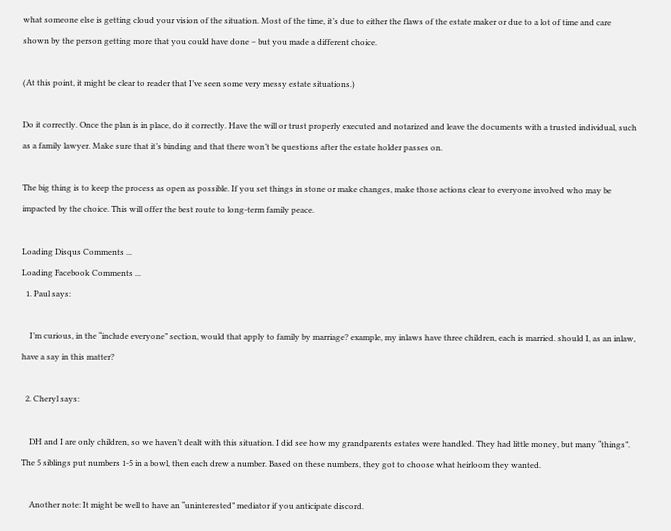what someone else is getting cloud your vision of the situation. Most of the time, it’s due to either the flaws of the estate maker or due to a lot of time and care shown by the person getting more that you could have done – but you made a different choice.

(At this point, it might be clear to reader that I’ve seen some very messy estate situations.)

Do it correctly. Once the plan is in place, do it correctly. Have the will or trust properly executed and notarized and leave the documents with a trusted individual, such as a family lawyer. Make sure that it’s binding and that there won’t be questions after the estate holder passes on.

The big thing is to keep the process as open as possible. If you set things in stone or make changes, make those actions clear to everyone involved who may be impacted by the choice. This will offer the best route to long-term family peace.

Loading Disqus Comments ...
Loading Facebook Comments ...
  1. Paul says:

    I’m curious, in the “include everyone” section, would that apply to family by marriage? example, my inlaws have three children, each is married. should I, as an inlaw, have a say in this matter?

  2. Cheryl says:

    DH and I are only children, so we haven’t dealt with this situation. I did see how my grandparents estates were handled. They had little money, but many “things”. The 5 siblings put numbers 1-5 in a bowl, then each drew a number. Based on these numbers, they got to choose what heirloom they wanted.

    Another note: It might be well to have an “uninterested” mediator if you anticipate discord.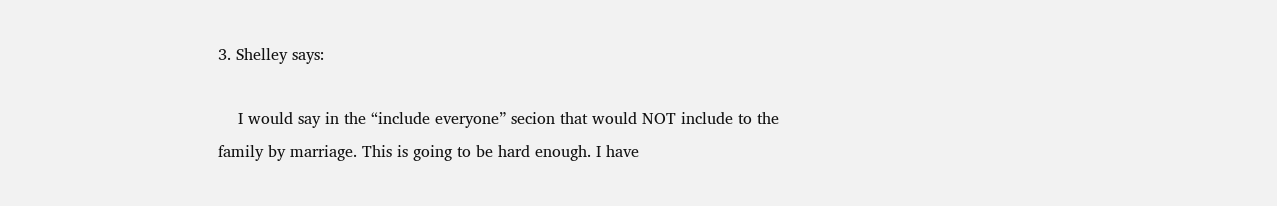3. Shelley says:

    I would say in the “include everyone” secion that would NOT include to the family by marriage. This is going to be hard enough. I have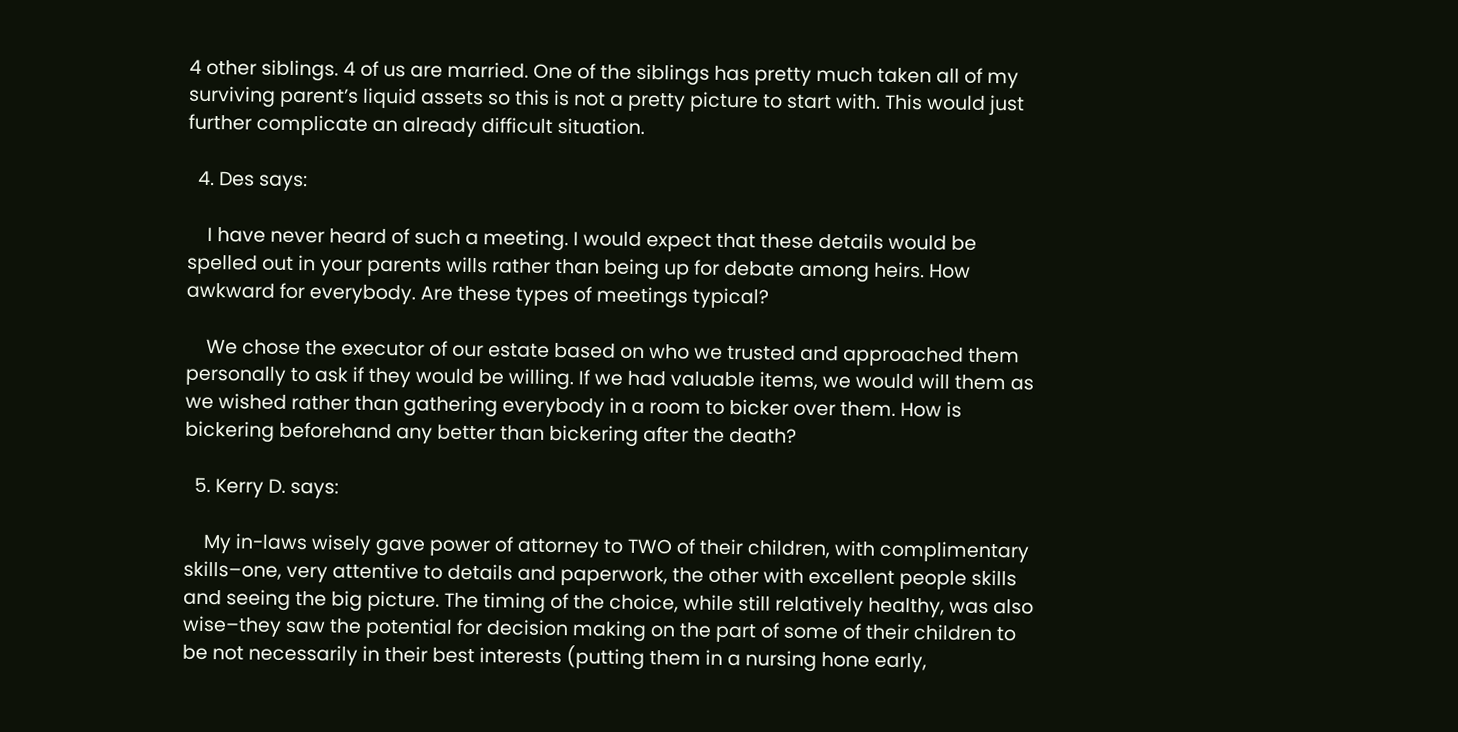4 other siblings. 4 of us are married. One of the siblings has pretty much taken all of my surviving parent’s liquid assets so this is not a pretty picture to start with. This would just further complicate an already difficult situation.

  4. Des says:

    I have never heard of such a meeting. I would expect that these details would be spelled out in your parents wills rather than being up for debate among heirs. How awkward for everybody. Are these types of meetings typical?

    We chose the executor of our estate based on who we trusted and approached them personally to ask if they would be willing. If we had valuable items, we would will them as we wished rather than gathering everybody in a room to bicker over them. How is bickering beforehand any better than bickering after the death?

  5. Kerry D. says:

    My in-laws wisely gave power of attorney to TWO of their children, with complimentary skills–one, very attentive to details and paperwork, the other with excellent people skills and seeing the big picture. The timing of the choice, while still relatively healthy, was also wise–they saw the potential for decision making on the part of some of their children to be not necessarily in their best interests (putting them in a nursing hone early,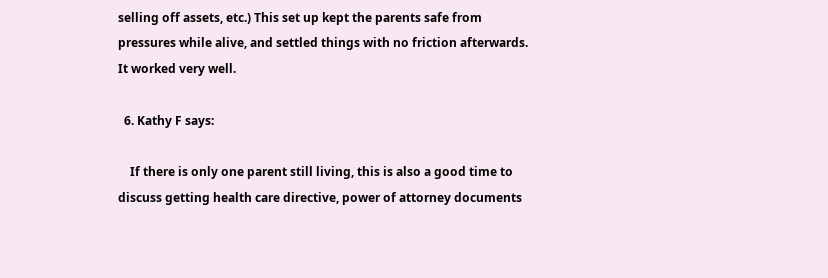selling off assets, etc.) This set up kept the parents safe from pressures while alive, and settled things with no friction afterwards. It worked very well.

  6. Kathy F says:

    If there is only one parent still living, this is also a good time to discuss getting health care directive, power of attorney documents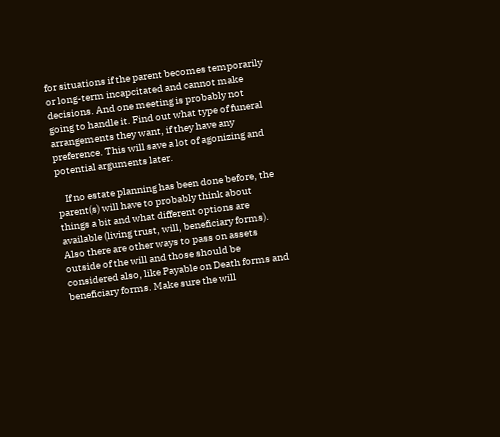for situations if the parent becomes temporarily or long-term incapcitated and cannot make decisions. And one meeting is probably not going to handle it. Find out what type of funeral arrangements they want, if they have any preference. This will save a lot of agonizing and potential arguments later.

    If no estate planning has been done before, the parent(s) will have to probably think about things a bit and what different options are available (living trust, will, beneficiary forms). Also there are other ways to pass on assets outside of the will and those should be considered also, like Payable on Death forms and beneficiary forms. Make sure the will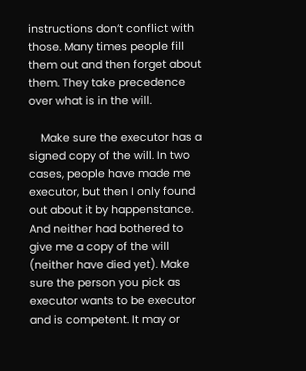instructions don’t conflict with those. Many times people fill them out and then forget about them. They take precedence over what is in the will.

    Make sure the executor has a signed copy of the will. In two cases, people have made me executor, but then I only found out about it by happenstance. And neither had bothered to give me a copy of the will (neither have died yet). Make sure the person you pick as executor wants to be executor and is competent. It may or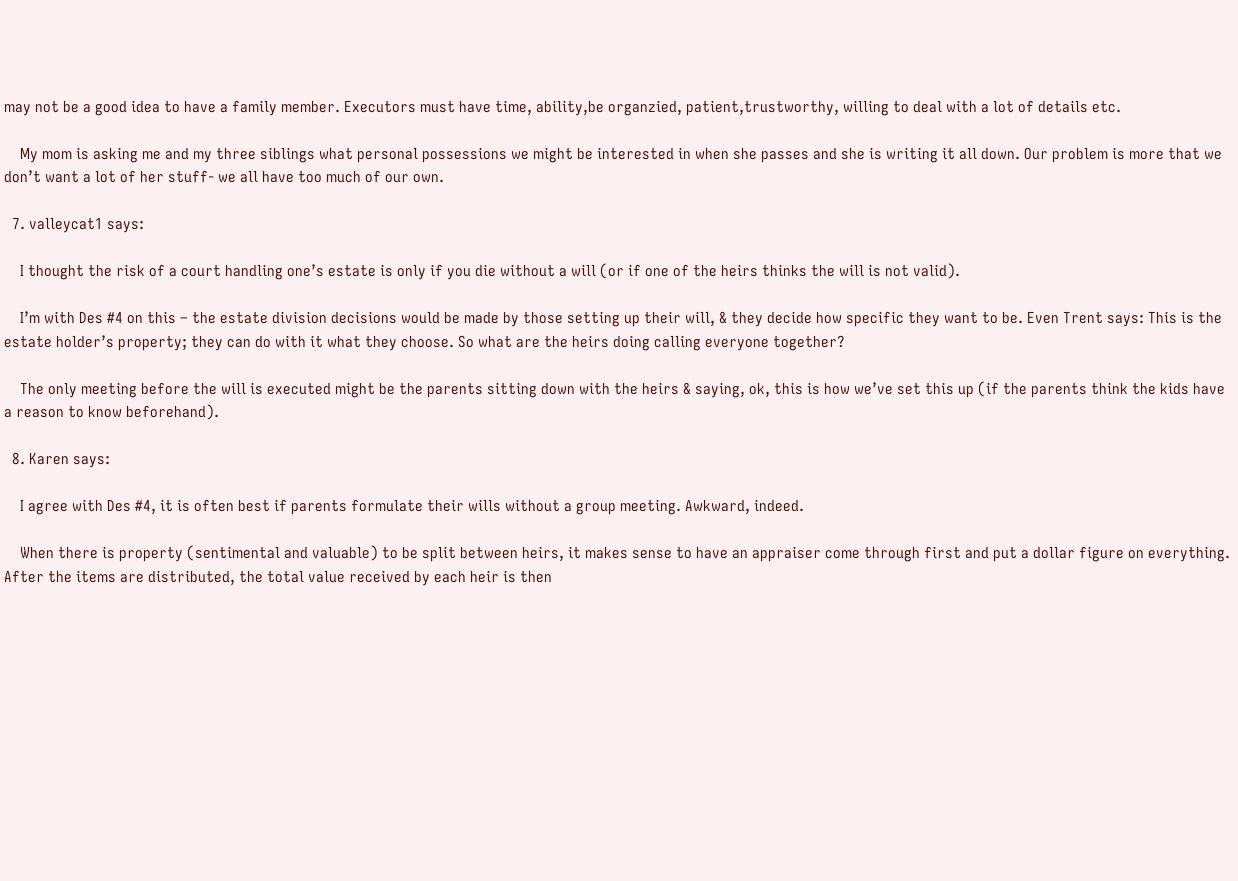may not be a good idea to have a family member. Executors must have time, ability,be organzied, patient,trustworthy, willing to deal with a lot of details etc.

    My mom is asking me and my three siblings what personal possessions we might be interested in when she passes and she is writing it all down. Our problem is more that we don’t want a lot of her stuff- we all have too much of our own.

  7. valleycat1 says:

    I thought the risk of a court handling one’s estate is only if you die without a will (or if one of the heirs thinks the will is not valid).

    I’m with Des #4 on this – the estate division decisions would be made by those setting up their will, & they decide how specific they want to be. Even Trent says: This is the estate holder’s property; they can do with it what they choose. So what are the heirs doing calling everyone together?

    The only meeting before the will is executed might be the parents sitting down with the heirs & saying, ok, this is how we’ve set this up (if the parents think the kids have a reason to know beforehand).

  8. Karen says:

    I agree with Des #4, it is often best if parents formulate their wills without a group meeting. Awkward, indeed.

    When there is property (sentimental and valuable) to be split between heirs, it makes sense to have an appraiser come through first and put a dollar figure on everything. After the items are distributed, the total value received by each heir is then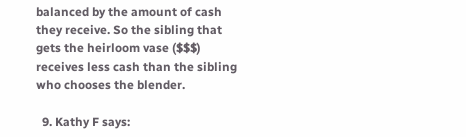balanced by the amount of cash they receive. So the sibling that gets the heirloom vase ($$$) receives less cash than the sibling who chooses the blender.

  9. Kathy F says: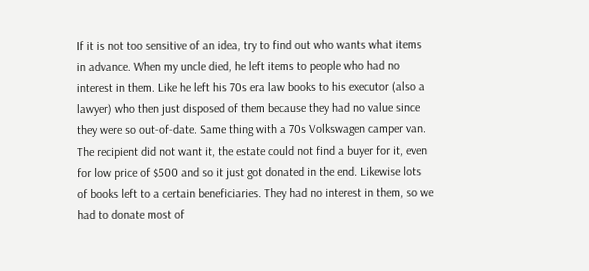If it is not too sensitive of an idea, try to find out who wants what items in advance. When my uncle died, he left items to people who had no interest in them. Like he left his 70s era law books to his executor (also a lawyer) who then just disposed of them because they had no value since they were so out-of-date. Same thing with a 70s Volkswagen camper van. The recipient did not want it, the estate could not find a buyer for it, even for low price of $500 and so it just got donated in the end. Likewise lots of books left to a certain beneficiaries. They had no interest in them, so we had to donate most of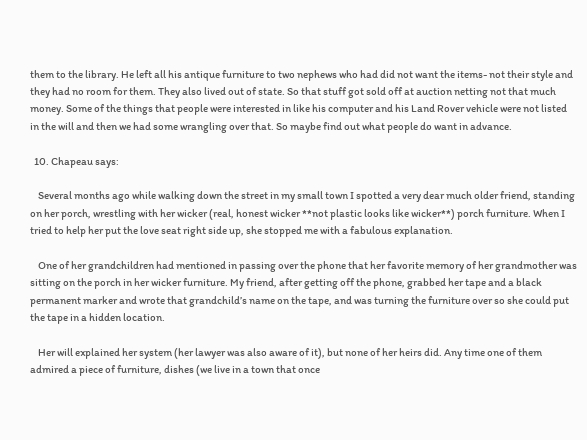them to the library. He left all his antique furniture to two nephews who had did not want the items- not their style and they had no room for them. They also lived out of state. So that stuff got sold off at auction netting not that much money. Some of the things that people were interested in like his computer and his Land Rover vehicle were not listed in the will and then we had some wrangling over that. So maybe find out what people do want in advance.

  10. Chapeau says:

    Several months ago while walking down the street in my small town I spotted a very dear much older friend, standing on her porch, wrestling with her wicker (real, honest wicker **not plastic looks like wicker**) porch furniture. When I tried to help her put the love seat right side up, she stopped me with a fabulous explanation.

    One of her grandchildren had mentioned in passing over the phone that her favorite memory of her grandmother was sitting on the porch in her wicker furniture. My friend, after getting off the phone, grabbed her tape and a black permanent marker and wrote that grandchild’s name on the tape, and was turning the furniture over so she could put the tape in a hidden location.

    Her will explained her system (her lawyer was also aware of it), but none of her heirs did. Any time one of them admired a piece of furniture, dishes (we live in a town that once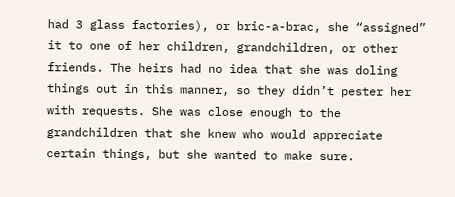had 3 glass factories), or bric-a-brac, she “assigned” it to one of her children, grandchildren, or other friends. The heirs had no idea that she was doling things out in this manner, so they didn’t pester her with requests. She was close enough to the grandchildren that she knew who would appreciate certain things, but she wanted to make sure.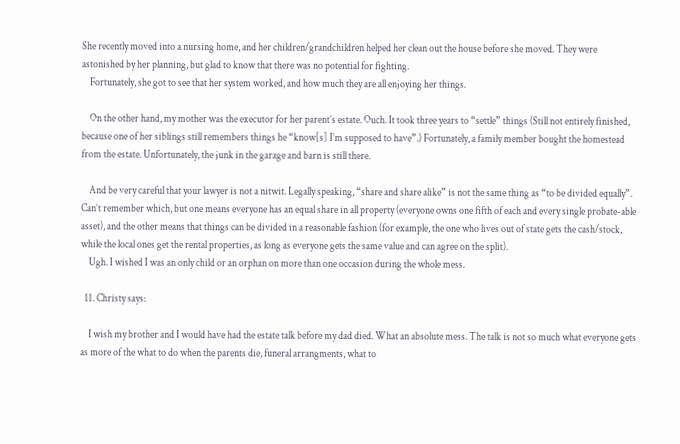She recently moved into a nursing home, and her children/grandchildren helped her clean out the house before she moved. They were astonished by her planning, but glad to know that there was no potential for fighting.
    Fortunately, she got to see that her system worked, and how much they are all enjoying her things.

    On the other hand, my mother was the executor for her parent’s estate. Ouch. It took three years to “settle” things (Still not entirely finished, because one of her siblings still remembers things he “know[s] I’m supposed to have”.) Fortunately, a family member bought the homestead from the estate. Unfortunately, the junk in the garage and barn is still there.

    And be very careful that your lawyer is not a nitwit. Legally speaking, “share and share alike” is not the same thing as “to be divided equally”. Can’t remember which, but one means everyone has an equal share in all property (everyone owns one fifth of each and every single probate-able asset), and the other means that things can be divided in a reasonable fashion (for example, the one who lives out of state gets the cash/stock, while the local ones get the rental properties, as long as everyone gets the same value and can agree on the split).
    Ugh. I wished I was an only child or an orphan on more than one occasion during the whole mess.

  11. Christy says:

    I wish my brother and I would have had the estate talk before my dad died. What an absolute mess. The talk is not so much what everyone gets as more of the what to do when the parents die, funeral arrangments, what to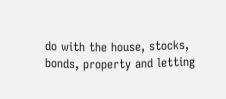do with the house, stocks, bonds, property and letting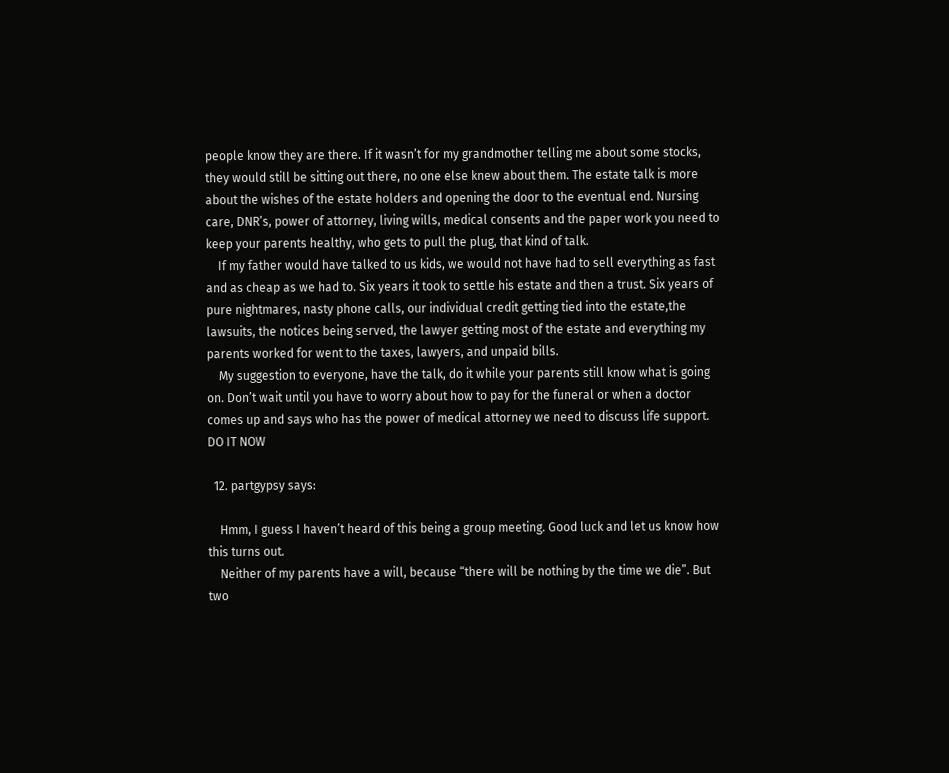people know they are there. If it wasn’t for my grandmother telling me about some stocks, they would still be sitting out there, no one else knew about them. The estate talk is more about the wishes of the estate holders and opening the door to the eventual end. Nursing care, DNR’s, power of attorney, living wills, medical consents and the paper work you need to keep your parents healthy, who gets to pull the plug, that kind of talk.
    If my father would have talked to us kids, we would not have had to sell everything as fast and as cheap as we had to. Six years it took to settle his estate and then a trust. Six years of pure nightmares, nasty phone calls, our individual credit getting tied into the estate,the lawsuits, the notices being served, the lawyer getting most of the estate and everything my parents worked for went to the taxes, lawyers, and unpaid bills.
    My suggestion to everyone, have the talk, do it while your parents still know what is going on. Don’t wait until you have to worry about how to pay for the funeral or when a doctor comes up and says who has the power of medical attorney we need to discuss life support. DO IT NOW

  12. partgypsy says:

    Hmm, I guess I haven’t heard of this being a group meeting. Good luck and let us know how this turns out.
    Neither of my parents have a will, because “there will be nothing by the time we die”. But two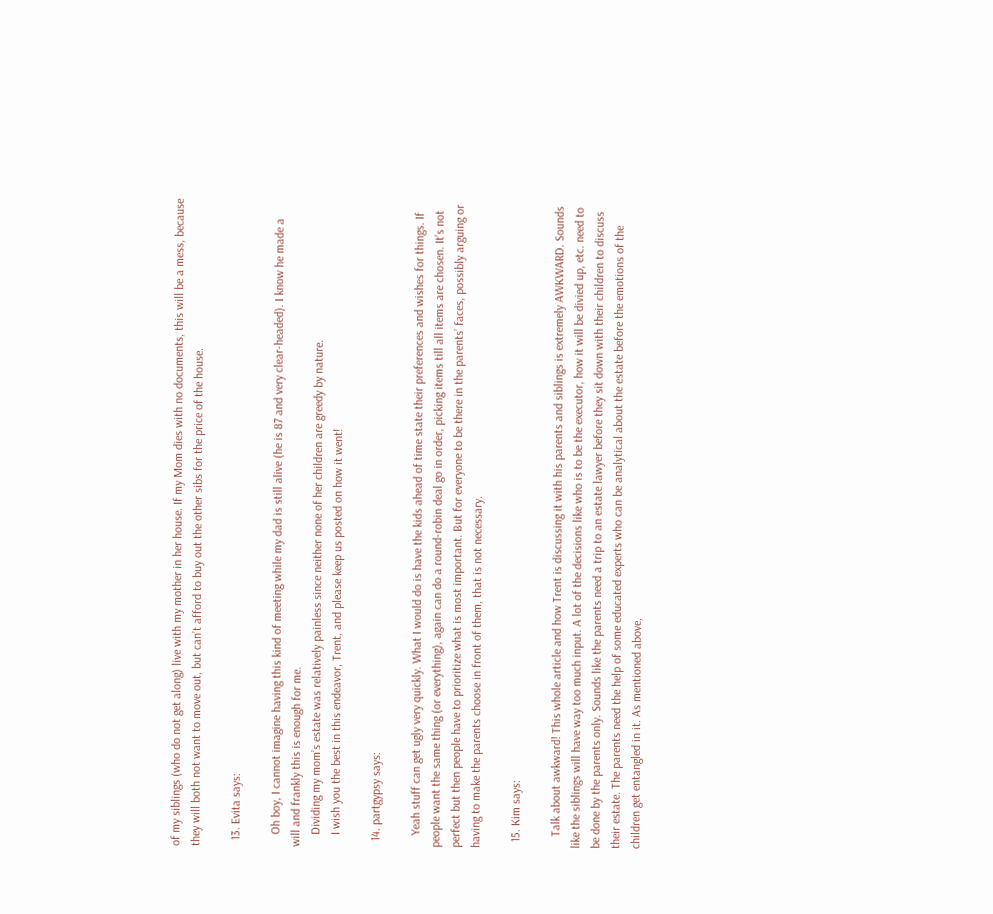of my siblings (who do not get along) live with my mother in her house. If my Mom dies with no documents, this will be a mess, because they will both not want to move out, but can’t afford to buy out the other sibs for the price of the house.

  13. Evita says:

    Oh boy, I cannot imagine having this kind of meeting while my dad is still alive (he is 87 and very clear-headed). I know he made a will and frankly this is enough for me.
    Dividing my mom’s estate was relatively painless since neither none of her children are greedy by nature.
    I wish you the best in this endeavor, Trent, and please keep us posted on how it went!

  14. partgypsy says:

    Yeah stuff can get ugly very quickly. What I would do is have the kids ahead of time state their preferences and wishes for things. If people want the same thing (or everything), again can do a round-robin deal go in order, picking items till all items are chosen. It’s not perfect but then people have to prioritize what is most important. But for everyone to be there in the parents’ faces, possibly arguing or having to make the parents choose in front of them, that is not necessary.

  15. Kim says:

    Talk about awkward! This whole article and how Trent is discussing it with his parents and siblings is extremely AWKWARD. Sounds like the siblings will have way too much input. A lot of the decisions like who is to be the executor, how it will be divied up, etc. need to be done by the parents only. Sounds like the parents need a trip to an estate lawyer before they sit down with their children to discuss their estate. The parents need the help of some educated experts who can be analytical about the estate before the emotions of the children get entangled in it. As mentioned above,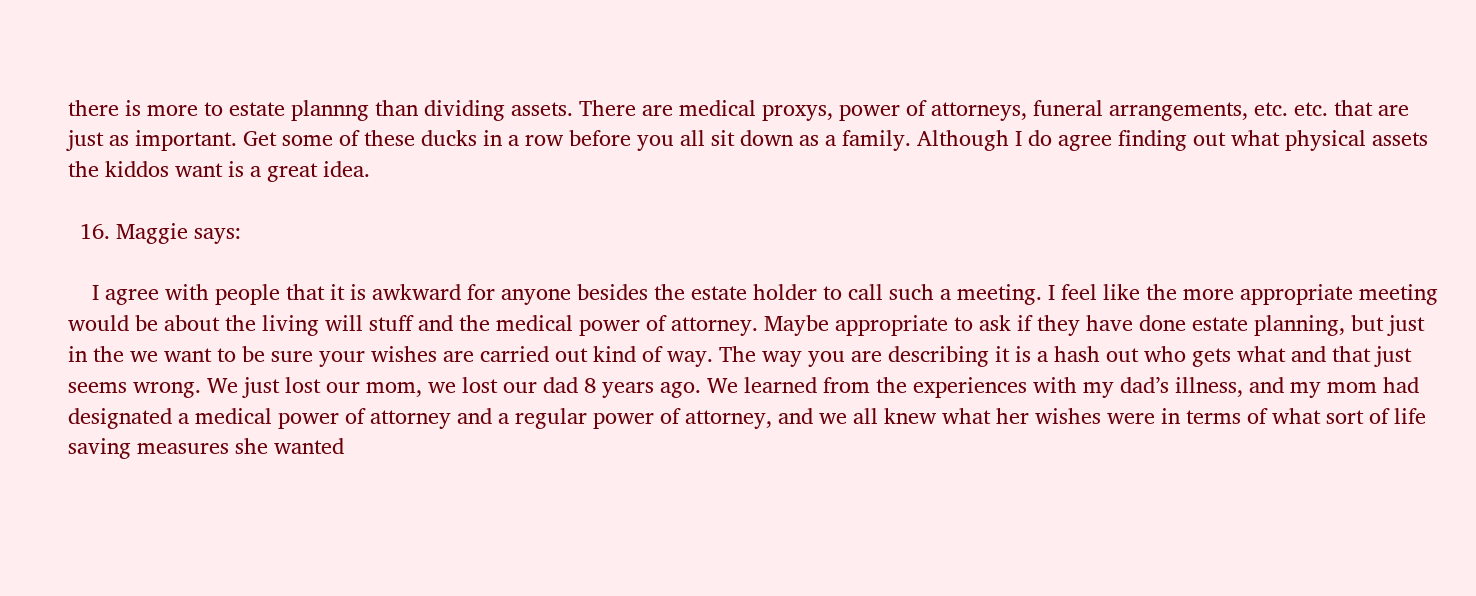there is more to estate plannng than dividing assets. There are medical proxys, power of attorneys, funeral arrangements, etc. etc. that are just as important. Get some of these ducks in a row before you all sit down as a family. Although I do agree finding out what physical assets the kiddos want is a great idea.

  16. Maggie says:

    I agree with people that it is awkward for anyone besides the estate holder to call such a meeting. I feel like the more appropriate meeting would be about the living will stuff and the medical power of attorney. Maybe appropriate to ask if they have done estate planning, but just in the we want to be sure your wishes are carried out kind of way. The way you are describing it is a hash out who gets what and that just seems wrong. We just lost our mom, we lost our dad 8 years ago. We learned from the experiences with my dad’s illness, and my mom had designated a medical power of attorney and a regular power of attorney, and we all knew what her wishes were in terms of what sort of life saving measures she wanted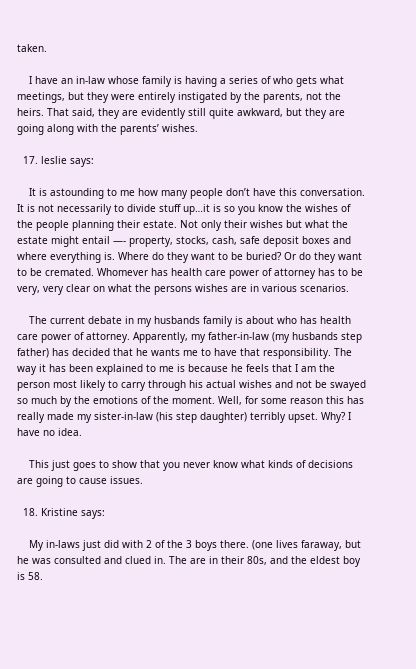taken.

    I have an in-law whose family is having a series of who gets what meetings, but they were entirely instigated by the parents, not the heirs. That said, they are evidently still quite awkward, but they are going along with the parents’ wishes.

  17. leslie says:

    It is astounding to me how many people don’t have this conversation. It is not necessarily to divide stuff up…it is so you know the wishes of the people planning their estate. Not only their wishes but what the estate might entail —- property, stocks, cash, safe deposit boxes and where everything is. Where do they want to be buried? Or do they want to be cremated. Whomever has health care power of attorney has to be very, very clear on what the persons wishes are in various scenarios.

    The current debate in my husbands family is about who has health care power of attorney. Apparently, my father-in-law (my husbands step father) has decided that he wants me to have that responsibility. The way it has been explained to me is because he feels that I am the person most likely to carry through his actual wishes and not be swayed so much by the emotions of the moment. Well, for some reason this has really made my sister-in-law (his step daughter) terribly upset. Why? I have no idea.

    This just goes to show that you never know what kinds of decisions are going to cause issues.

  18. Kristine says:

    My in-laws just did with 2 of the 3 boys there. (one lives faraway, but he was consulted and clued in. The are in their 80s, and the eldest boy is 58.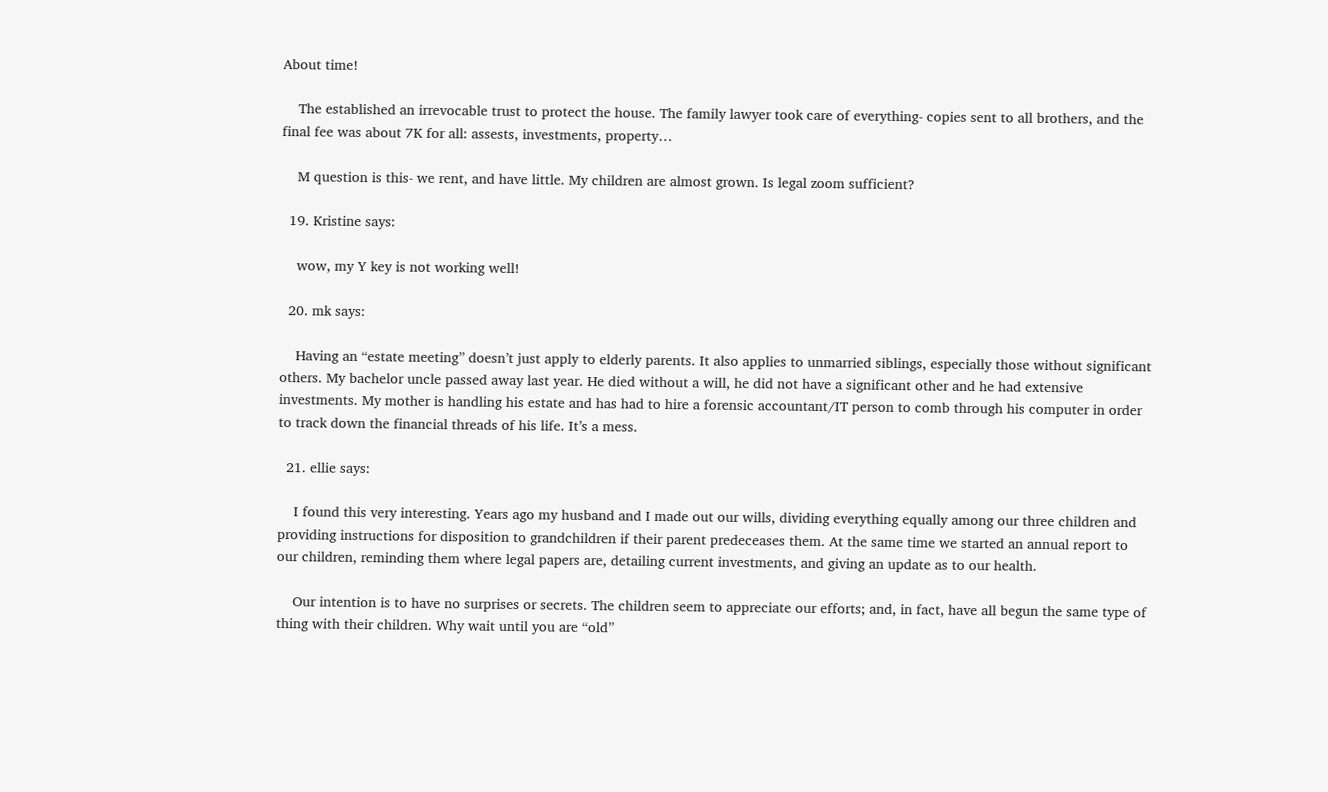About time!

    The established an irrevocable trust to protect the house. The family lawyer took care of everything- copies sent to all brothers, and the final fee was about 7K for all: assests, investments, property…

    M question is this- we rent, and have little. My children are almost grown. Is legal zoom sufficient?

  19. Kristine says:

    wow, my Y key is not working well!

  20. mk says:

    Having an “estate meeting” doesn’t just apply to elderly parents. It also applies to unmarried siblings, especially those without significant others. My bachelor uncle passed away last year. He died without a will, he did not have a significant other and he had extensive investments. My mother is handling his estate and has had to hire a forensic accountant/IT person to comb through his computer in order to track down the financial threads of his life. It’s a mess.

  21. ellie says:

    I found this very interesting. Years ago my husband and I made out our wills, dividing everything equally among our three children and providing instructions for disposition to grandchildren if their parent predeceases them. At the same time we started an annual report to our children, reminding them where legal papers are, detailing current investments, and giving an update as to our health.

    Our intention is to have no surprises or secrets. The children seem to appreciate our efforts; and, in fact, have all begun the same type of thing with their children. Why wait until you are “old”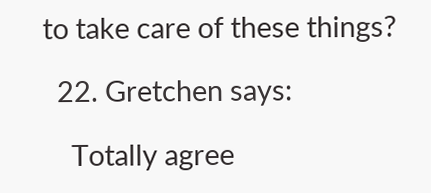to take care of these things?

  22. Gretchen says:

    Totally agree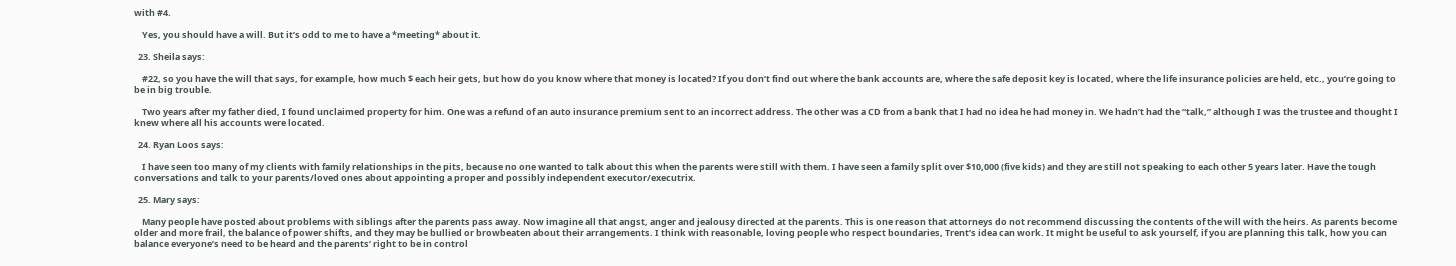with #4.

    Yes, you should have a will. But it’s odd to me to have a *meeting* about it.

  23. Sheila says:

    #22, so you have the will that says, for example, how much $ each heir gets, but how do you know where that money is located? If you don’t find out where the bank accounts are, where the safe deposit key is located, where the life insurance policies are held, etc., you’re going to be in big trouble.

    Two years after my father died, I found unclaimed property for him. One was a refund of an auto insurance premium sent to an incorrect address. The other was a CD from a bank that I had no idea he had money in. We hadn’t had the “talk,” although I was the trustee and thought I knew where all his accounts were located.

  24. Ryan Loos says:

    I have seen too many of my clients with family relationships in the pits, because no one wanted to talk about this when the parents were still with them. I have seen a family split over $10,000 (five kids) and they are still not speaking to each other 5 years later. Have the tough conversations and talk to your parents/loved ones about appointing a proper and possibly independent executor/executrix.

  25. Mary says:

    Many people have posted about problems with siblings after the parents pass away. Now imagine all that angst, anger and jealousy directed at the parents. This is one reason that attorneys do not recommend discussing the contents of the will with the heirs. As parents become older and more frail, the balance of power shifts, and they may be bullied or browbeaten about their arrangements. I think with reasonable, loving people who respect boundaries, Trent’s idea can work. It might be useful to ask yourself, if you are planning this talk, how you can balance everyone’s need to be heard and the parents’ right to be in control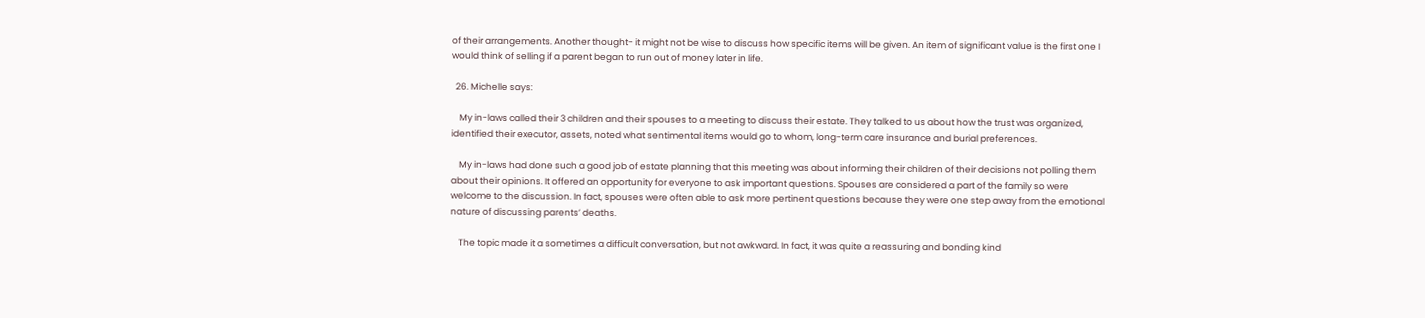of their arrangements. Another thought- it might not be wise to discuss how specific items will be given. An item of significant value is the first one I would think of selling if a parent began to run out of money later in life.

  26. Michelle says:

    My in-laws called their 3 children and their spouses to a meeting to discuss their estate. They talked to us about how the trust was organized, identified their executor, assets, noted what sentimental items would go to whom, long-term care insurance and burial preferences.

    My in-laws had done such a good job of estate planning that this meeting was about informing their children of their decisions not polling them about their opinions. It offered an opportunity for everyone to ask important questions. Spouses are considered a part of the family so were welcome to the discussion. In fact, spouses were often able to ask more pertinent questions because they were one step away from the emotional nature of discussing parents’ deaths.

    The topic made it a sometimes a difficult conversation, but not awkward. In fact, it was quite a reassuring and bonding kind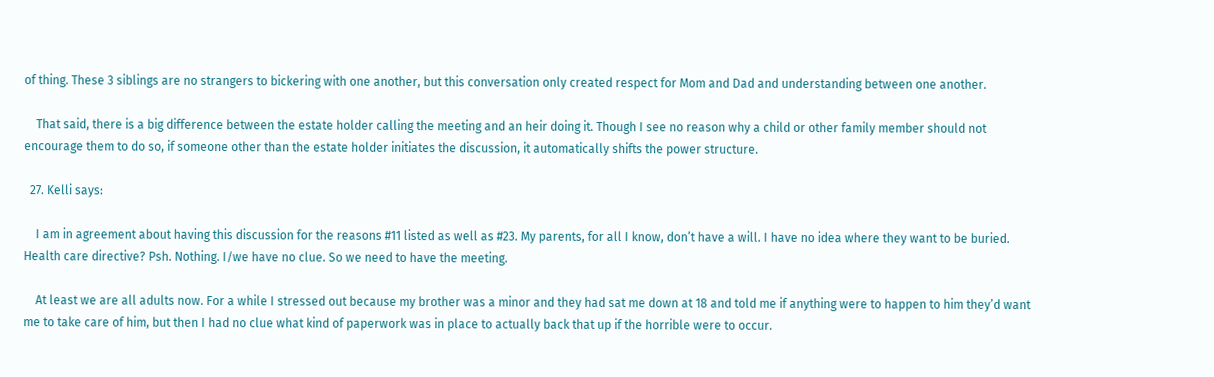of thing. These 3 siblings are no strangers to bickering with one another, but this conversation only created respect for Mom and Dad and understanding between one another.

    That said, there is a big difference between the estate holder calling the meeting and an heir doing it. Though I see no reason why a child or other family member should not encourage them to do so, if someone other than the estate holder initiates the discussion, it automatically shifts the power structure.

  27. Kelli says:

    I am in agreement about having this discussion for the reasons #11 listed as well as #23. My parents, for all I know, don’t have a will. I have no idea where they want to be buried. Health care directive? Psh. Nothing. I/we have no clue. So we need to have the meeting.

    At least we are all adults now. For a while I stressed out because my brother was a minor and they had sat me down at 18 and told me if anything were to happen to him they’d want me to take care of him, but then I had no clue what kind of paperwork was in place to actually back that up if the horrible were to occur.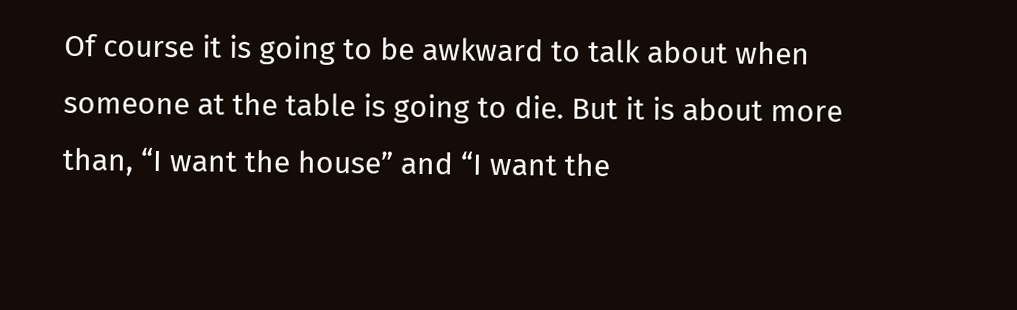Of course it is going to be awkward to talk about when someone at the table is going to die. But it is about more than, “I want the house” and “I want the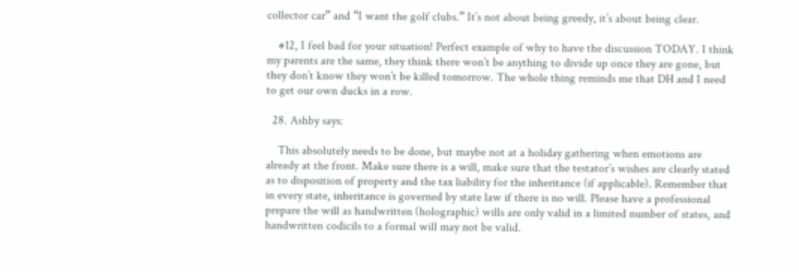collector car” and “I want the golf clubs.” It’s not about being greedy, it’s about being clear.

    #12, I feel bad for your situation! Perfect example of why to have the discussion TODAY. I think my parents are the same, they think there won’t be anything to divide up once they are gone, but they don’t know they won’t be killed tomorrow. The whole thing reminds me that DH and I need to get our own ducks in a row.

  28. Ashby says:

    This absolutely needs to be done, but maybe not at a holiday gathering when emotions are already at the front. Make sure there is a will, make sure that the testator’s wishes are clearly stated as to disposition of property and the tax liability for the inheritance (if applicable). Remember that in every state, inheritance is governed by state law if there is no will. Please have a professional prepare the will as handwritten (holographic) wills are only valid in a limited number of states, and handwritten codicils to a formal will may not be valid.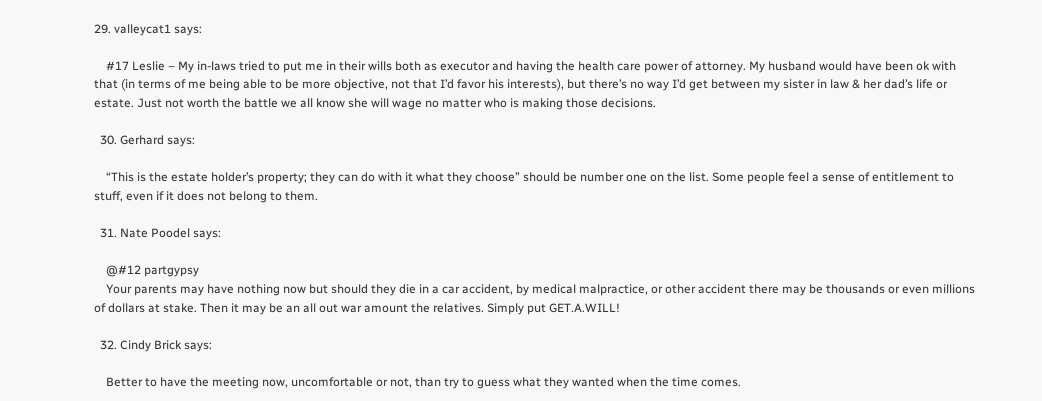29. valleycat1 says:

    #17 Leslie – My in-laws tried to put me in their wills both as executor and having the health care power of attorney. My husband would have been ok with that (in terms of me being able to be more objective, not that I’d favor his interests), but there’s no way I’d get between my sister in law & her dad’s life or estate. Just not worth the battle we all know she will wage no matter who is making those decisions.

  30. Gerhard says:

    “This is the estate holder’s property; they can do with it what they choose” should be number one on the list. Some people feel a sense of entitlement to stuff, even if it does not belong to them.

  31. Nate Poodel says:

    @#12 partgypsy
    Your parents may have nothing now but should they die in a car accident, by medical malpractice, or other accident there may be thousands or even millions of dollars at stake. Then it may be an all out war amount the relatives. Simply put GET.A.WILL!

  32. Cindy Brick says:

    Better to have the meeting now, uncomfortable or not, than try to guess what they wanted when the time comes.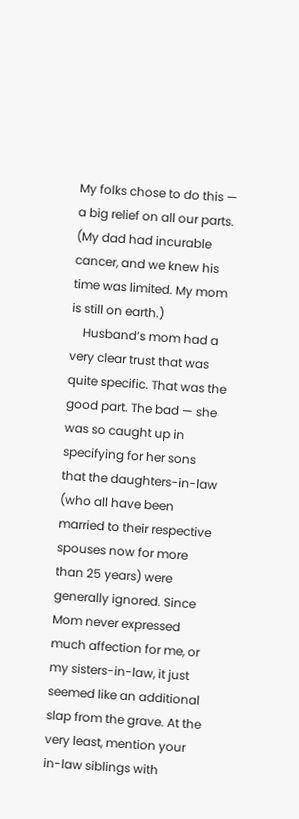My folks chose to do this — a big relief on all our parts. (My dad had incurable cancer, and we knew his time was limited. My mom is still on earth.)
    Husband’s mom had a very clear trust that was quite specific. That was the good part. The bad — she was so caught up in specifying for her sons that the daughters-in-law (who all have been married to their respective spouses now for more than 25 years) were generally ignored. Since Mom never expressed much affection for me, or my sisters-in-law, it just seemed like an additional slap from the grave. At the very least, mention your in-law siblings with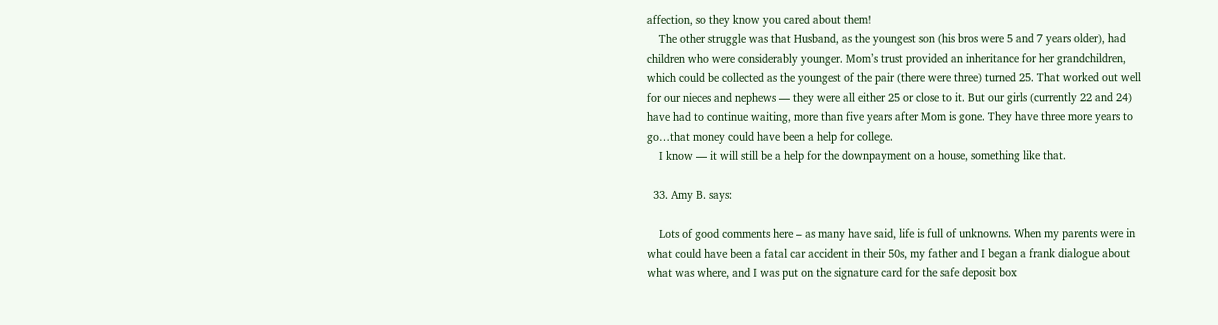affection, so they know you cared about them!
    The other struggle was that Husband, as the youngest son (his bros were 5 and 7 years older), had children who were considerably younger. Mom’s trust provided an inheritance for her grandchildren, which could be collected as the youngest of the pair (there were three) turned 25. That worked out well for our nieces and nephews — they were all either 25 or close to it. But our girls (currently 22 and 24) have had to continue waiting, more than five years after Mom is gone. They have three more years to go…that money could have been a help for college.
    I know — it will still be a help for the downpayment on a house, something like that.

  33. Amy B. says:

    Lots of good comments here – as many have said, life is full of unknowns. When my parents were in what could have been a fatal car accident in their 50s, my father and I began a frank dialogue about what was where, and I was put on the signature card for the safe deposit box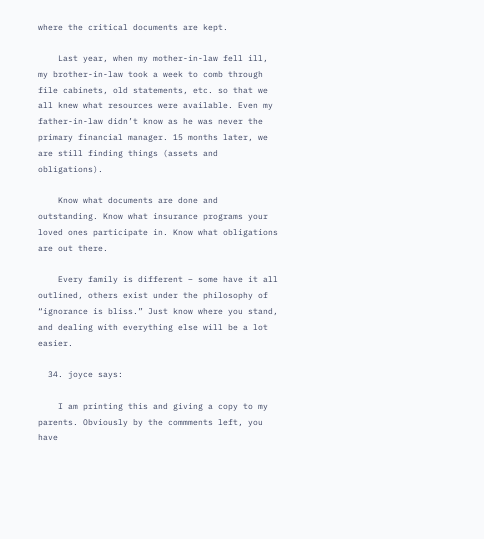where the critical documents are kept.

    Last year, when my mother-in-law fell ill, my brother-in-law took a week to comb through file cabinets, old statements, etc. so that we all knew what resources were available. Even my father-in-law didn’t know as he was never the primary financial manager. 15 months later, we are still finding things (assets and obligations).

    Know what documents are done and outstanding. Know what insurance programs your loved ones participate in. Know what obligations are out there.

    Every family is different – some have it all outlined, others exist under the philosophy of “ignorance is bliss.” Just know where you stand, and dealing with everything else will be a lot easier.

  34. joyce says:

    I am printing this and giving a copy to my parents. Obviously by the commments left, you have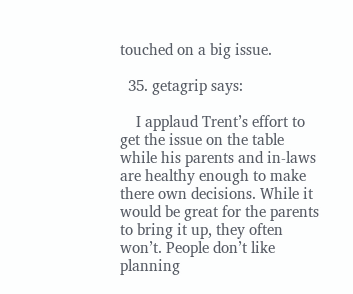touched on a big issue.

  35. getagrip says:

    I applaud Trent’s effort to get the issue on the table while his parents and in-laws are healthy enough to make there own decisions. While it would be great for the parents to bring it up, they often won’t. People don’t like planning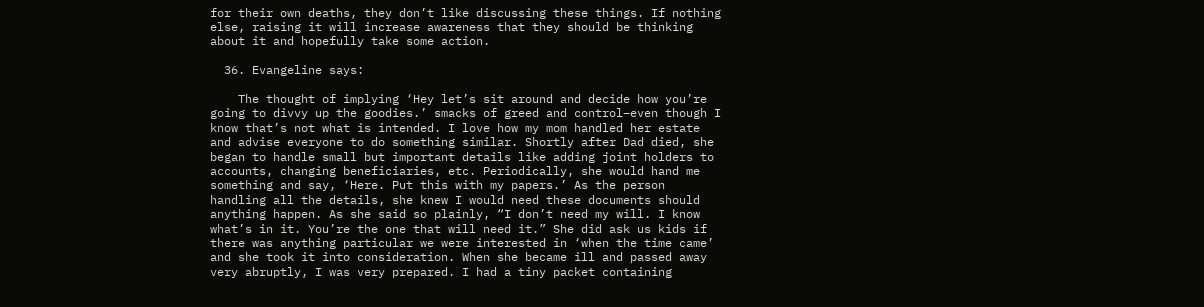for their own deaths, they don’t like discussing these things. If nothing else, raising it will increase awareness that they should be thinking about it and hopefully take some action.

  36. Evangeline says:

    The thought of implying ‘Hey let’s sit around and decide how you’re going to divvy up the goodies.’ smacks of greed and control–even though I know that’s not what is intended. I love how my mom handled her estate and advise everyone to do something similar. Shortly after Dad died, she began to handle small but important details like adding joint holders to accounts, changing beneficiaries, etc. Periodically, she would hand me something and say, ‘Here. Put this with my papers.’ As the person handling all the details, she knew I would need these documents should anything happen. As she said so plainly, “I don’t need my will. I know what’s in it. You’re the one that will need it.” She did ask us kids if there was anything particular we were interested in ‘when the time came’ and she took it into consideration. When she became ill and passed away very abruptly, I was very prepared. I had a tiny packet containing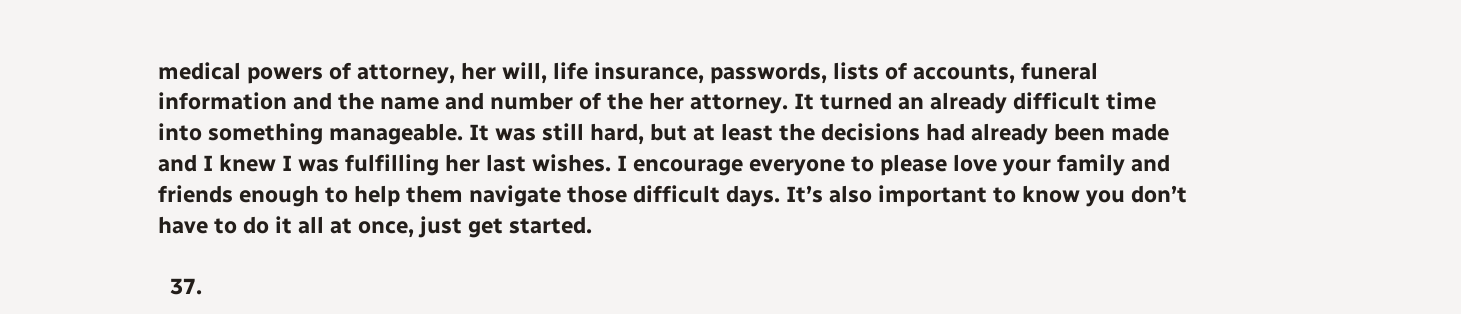medical powers of attorney, her will, life insurance, passwords, lists of accounts, funeral information and the name and number of the her attorney. It turned an already difficult time into something manageable. It was still hard, but at least the decisions had already been made and I knew I was fulfilling her last wishes. I encourage everyone to please love your family and friends enough to help them navigate those difficult days. It’s also important to know you don’t have to do it all at once, just get started.

  37.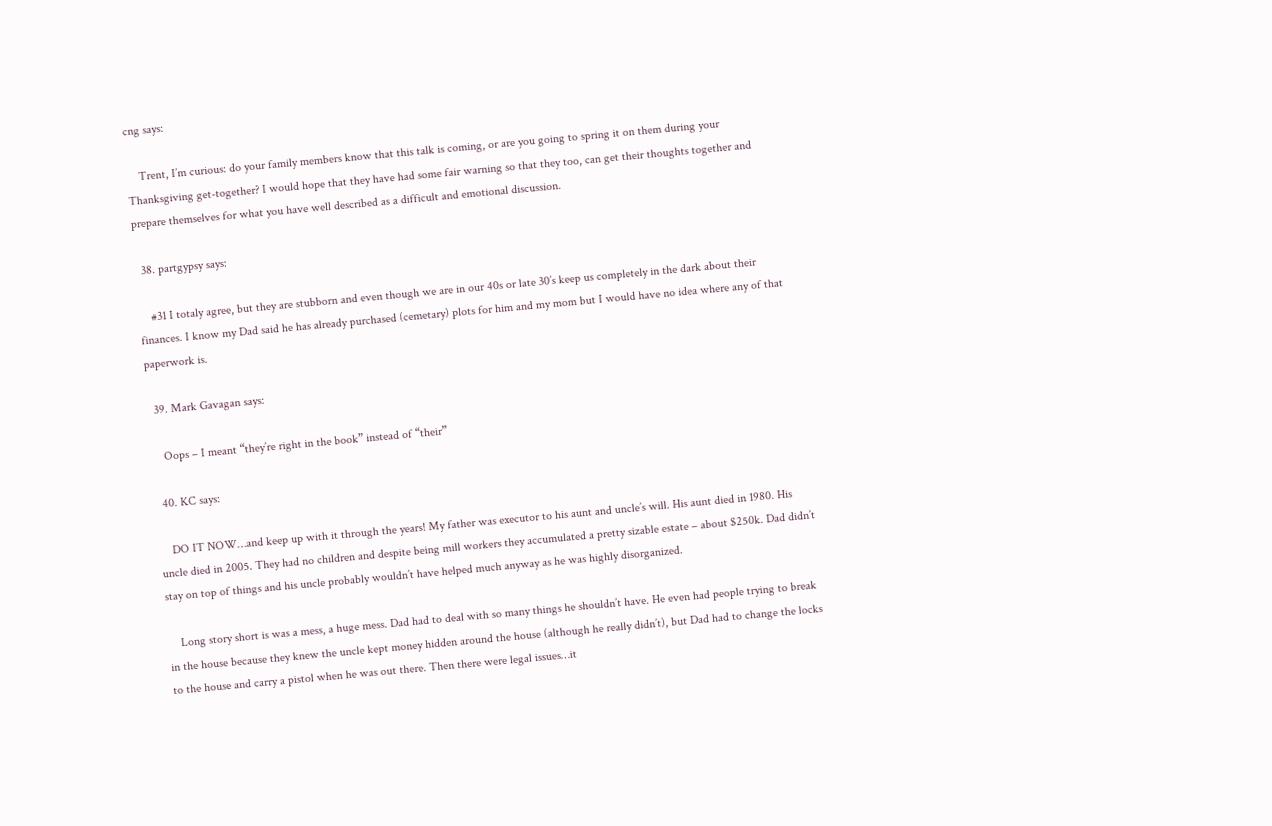cng says:

    Trent, I’m curious: do your family members know that this talk is coming, or are you going to spring it on them during your Thanksgiving get-together? I would hope that they have had some fair warning so that they too, can get their thoughts together and prepare themselves for what you have well described as a difficult and emotional discussion.

  38. partgypsy says:

    #31 I totaly agree, but they are stubborn and even though we are in our 40s or late 30’s keep us completely in the dark about their finances. I know my Dad said he has already purchased (cemetary) plots for him and my mom but I would have no idea where any of that paperwork is.

  39. Mark Gavagan says:

    Oops – I meant “they’re right in the book” instead of “their”

  40. KC says:

    DO IT NOW…and keep up with it through the years! My father was executor to his aunt and uncle’s will. His aunt died in 1980. His uncle died in 2005. They had no children and despite being mill workers they accumulated a pretty sizable estate – about $250k. Dad didn’t stay on top of things and his uncle probably wouldn’t have helped much anyway as he was highly disorganized.

    Long story short is was a mess, a huge mess. Dad had to deal with so many things he shouldn’t have. He even had people trying to break in the house because they knew the uncle kept money hidden around the house (although he really didn’t), but Dad had to change the locks to the house and carry a pistol when he was out there. Then there were legal issues…it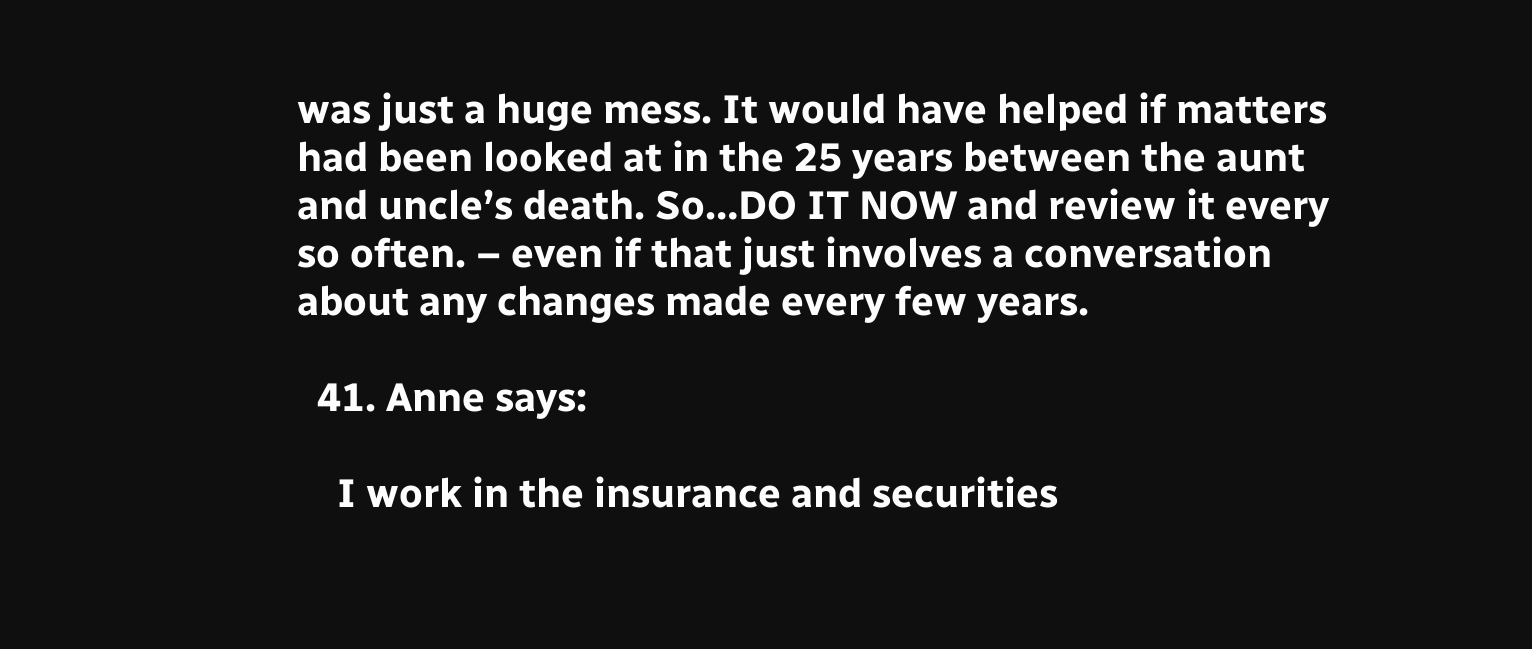was just a huge mess. It would have helped if matters had been looked at in the 25 years between the aunt and uncle’s death. So…DO IT NOW and review it every so often. – even if that just involves a conversation about any changes made every few years.

  41. Anne says:

    I work in the insurance and securities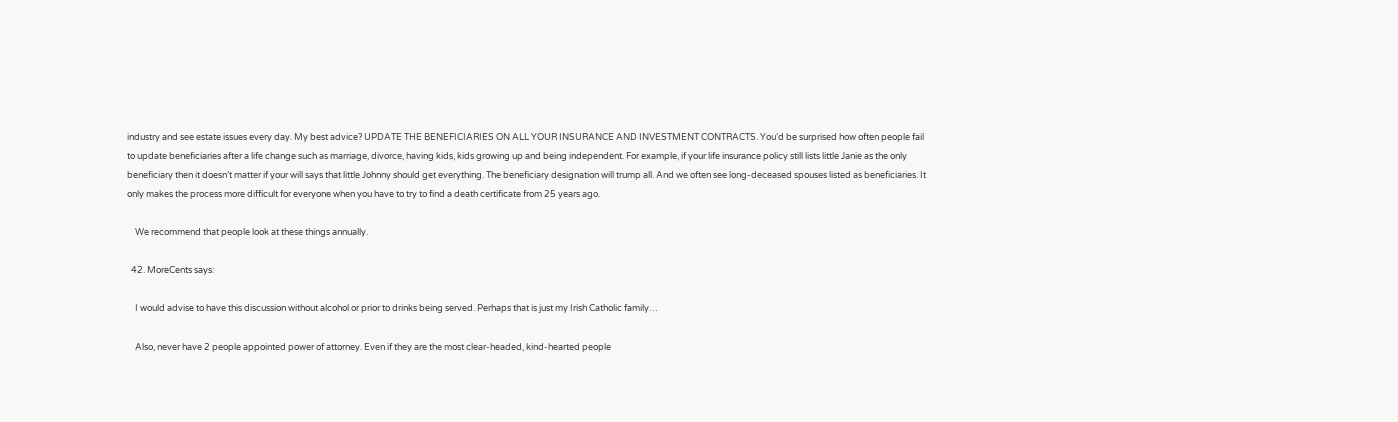industry and see estate issues every day. My best advice? UPDATE THE BENEFICIARIES ON ALL YOUR INSURANCE AND INVESTMENT CONTRACTS. You’d be surprised how often people fail to update beneficiaries after a life change such as marriage, divorce, having kids, kids growing up and being independent. For example, if your life insurance policy still lists little Janie as the only beneficiary then it doesn’t matter if your will says that little Johnny should get everything. The beneficiary designation will trump all. And we often see long-deceased spouses listed as beneficiaries. It only makes the process more difficult for everyone when you have to try to find a death certificate from 25 years ago.

    We recommend that people look at these things annually.

  42. MoreCents says:

    I would advise to have this discussion without alcohol or prior to drinks being served. Perhaps that is just my Irish Catholic family…

    Also, never have 2 people appointed power of attorney. Even if they are the most clear-headed, kind-hearted people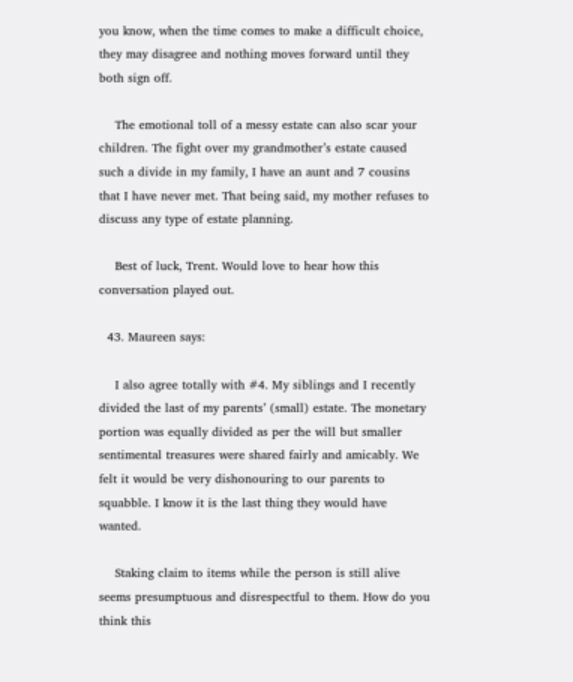you know, when the time comes to make a difficult choice, they may disagree and nothing moves forward until they both sign off.

    The emotional toll of a messy estate can also scar your children. The fight over my grandmother’s estate caused such a divide in my family, I have an aunt and 7 cousins that I have never met. That being said, my mother refuses to discuss any type of estate planning.

    Best of luck, Trent. Would love to hear how this conversation played out.

  43. Maureen says:

    I also agree totally with #4. My siblings and I recently divided the last of my parents’ (small) estate. The monetary portion was equally divided as per the will but smaller sentimental treasures were shared fairly and amicably. We felt it would be very dishonouring to our parents to squabble. I know it is the last thing they would have wanted.

    Staking claim to items while the person is still alive seems presumptuous and disrespectful to them. How do you think this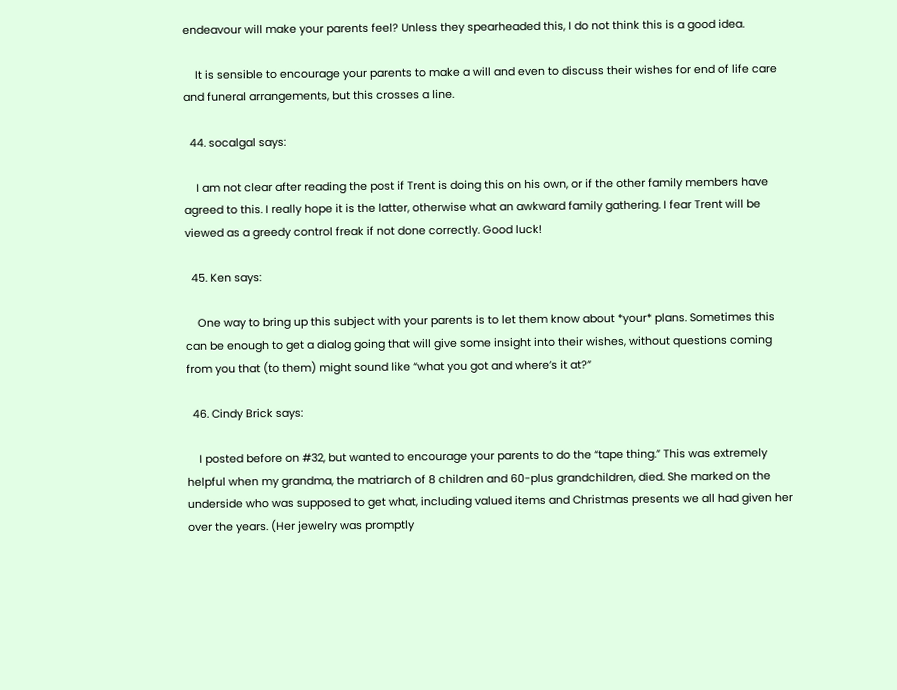endeavour will make your parents feel? Unless they spearheaded this, I do not think this is a good idea.

    It is sensible to encourage your parents to make a will and even to discuss their wishes for end of life care and funeral arrangements, but this crosses a line.

  44. socalgal says:

    I am not clear after reading the post if Trent is doing this on his own, or if the other family members have agreed to this. I really hope it is the latter, otherwise what an awkward family gathering. I fear Trent will be viewed as a greedy control freak if not done correctly. Good luck!

  45. Ken says:

    One way to bring up this subject with your parents is to let them know about *your* plans. Sometimes this can be enough to get a dialog going that will give some insight into their wishes, without questions coming from you that (to them) might sound like “what you got and where’s it at?”

  46. Cindy Brick says:

    I posted before on #32, but wanted to encourage your parents to do the “tape thing.” This was extremely helpful when my grandma, the matriarch of 8 children and 60-plus grandchildren, died. She marked on the underside who was supposed to get what, including valued items and Christmas presents we all had given her over the years. (Her jewelry was promptly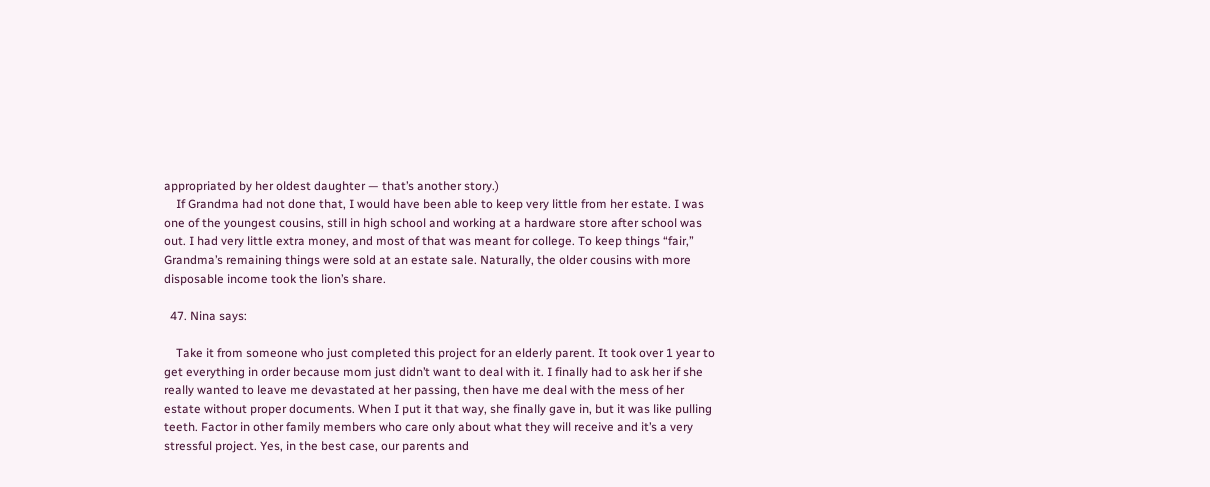appropriated by her oldest daughter — that’s another story.)
    If Grandma had not done that, I would have been able to keep very little from her estate. I was one of the youngest cousins, still in high school and working at a hardware store after school was out. I had very little extra money, and most of that was meant for college. To keep things “fair,” Grandma’s remaining things were sold at an estate sale. Naturally, the older cousins with more disposable income took the lion’s share.

  47. Nina says:

    Take it from someone who just completed this project for an elderly parent. It took over 1 year to get everything in order because mom just didn’t want to deal with it. I finally had to ask her if she really wanted to leave me devastated at her passing, then have me deal with the mess of her estate without proper documents. When I put it that way, she finally gave in, but it was like pulling teeth. Factor in other family members who care only about what they will receive and it’s a very stressful project. Yes, in the best case, our parents and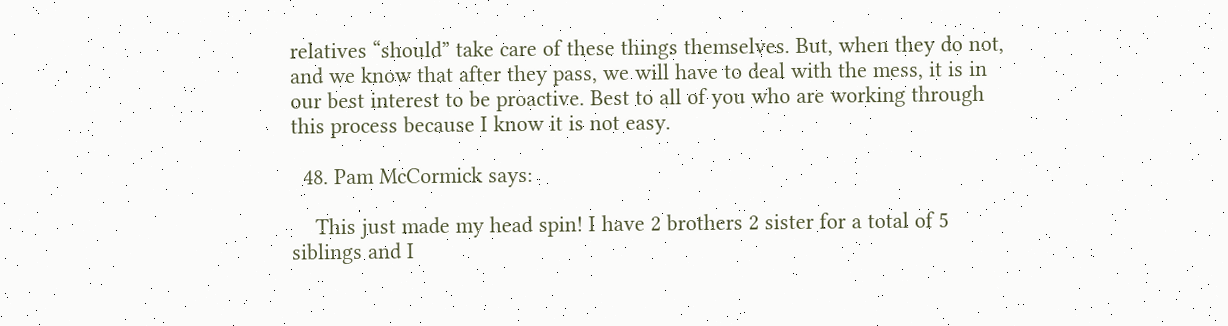relatives “should” take care of these things themselves. But, when they do not, and we know that after they pass, we will have to deal with the mess, it is in our best interest to be proactive. Best to all of you who are working through this process because I know it is not easy.

  48. Pam McCormick says:

    This just made my head spin! I have 2 brothers 2 sister for a total of 5 siblings and I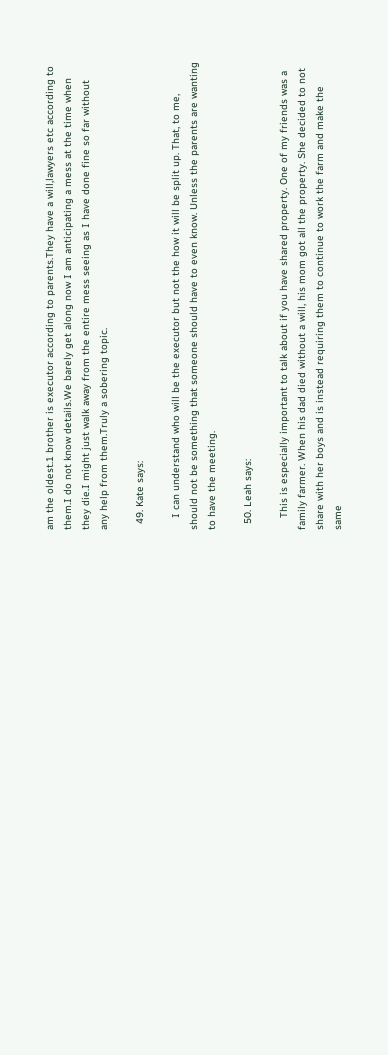am the oldest.1 brother is executor according to parents.They have a will,lawyers etc according to them.I do not know details.We barely get along now I am anticipating a mess at the time when they die.I might just walk away from the entire mess seeing as I have done fine so far without any help from them.Truly a sobering topic.

  49. Kate says:

    I can understand who will be the executor but not the how it will be split up. That, to me, should not be something that someone should have to even know. Unless the parents are wanting to have the meeting.

  50. Leah says:

    This is especially important to talk about if you have shared property. One of my friends was a family farmer. When his dad died without a will, his mom got all the property. She decided to not share with her boys and is instead requiring them to continue to work the farm and make the same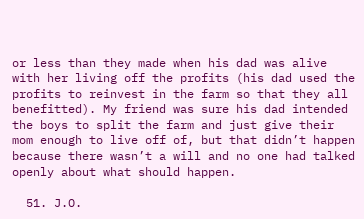or less than they made when his dad was alive with her living off the profits (his dad used the profits to reinvest in the farm so that they all benefitted). My friend was sure his dad intended the boys to split the farm and just give their mom enough to live off of, but that didn’t happen because there wasn’t a will and no one had talked openly about what should happen.

  51. J.O.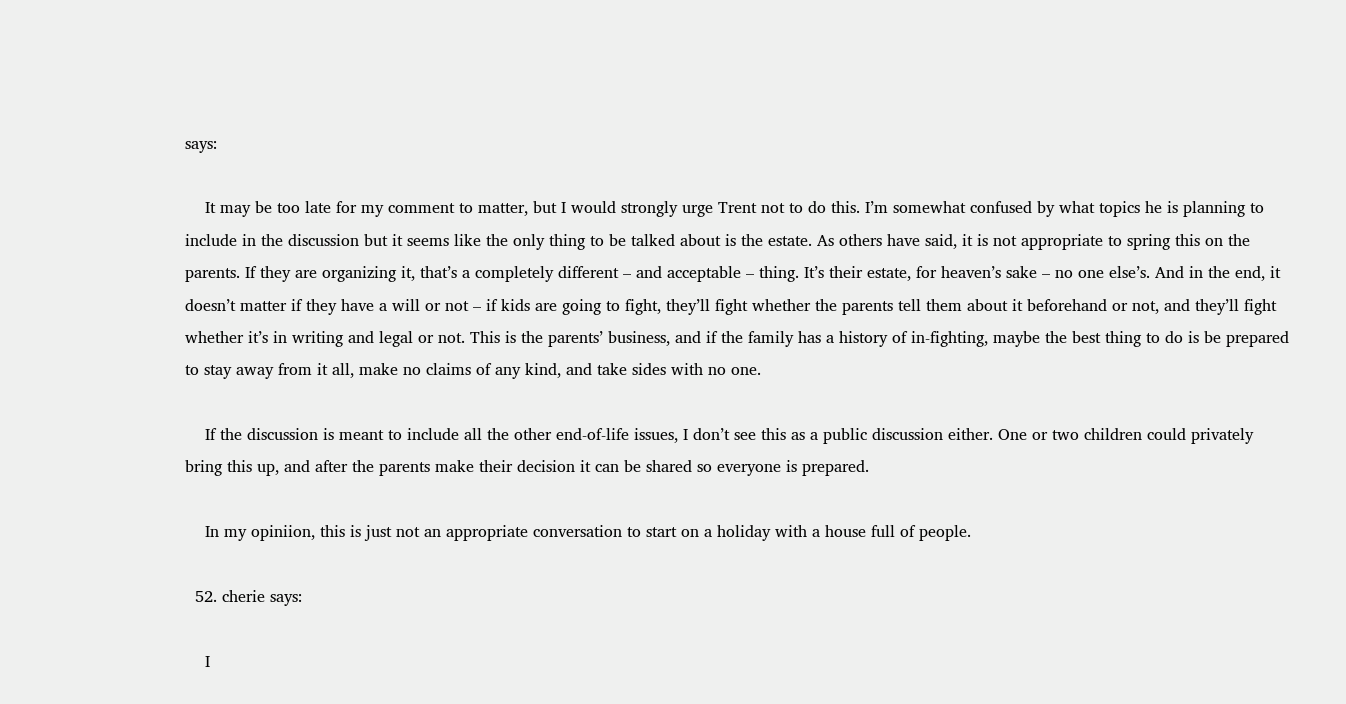says:

    It may be too late for my comment to matter, but I would strongly urge Trent not to do this. I’m somewhat confused by what topics he is planning to include in the discussion but it seems like the only thing to be talked about is the estate. As others have said, it is not appropriate to spring this on the parents. If they are organizing it, that’s a completely different – and acceptable – thing. It’s their estate, for heaven’s sake – no one else’s. And in the end, it doesn’t matter if they have a will or not – if kids are going to fight, they’ll fight whether the parents tell them about it beforehand or not, and they’ll fight whether it’s in writing and legal or not. This is the parents’ business, and if the family has a history of in-fighting, maybe the best thing to do is be prepared to stay away from it all, make no claims of any kind, and take sides with no one.

    If the discussion is meant to include all the other end-of-life issues, I don’t see this as a public discussion either. One or two children could privately bring this up, and after the parents make their decision it can be shared so everyone is prepared.

    In my opiniion, this is just not an appropriate conversation to start on a holiday with a house full of people.

  52. cherie says:

    I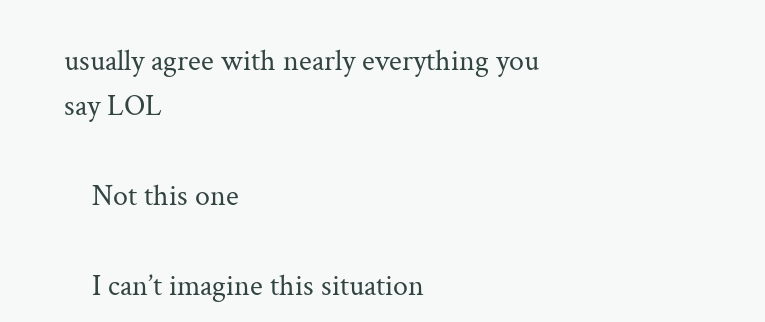usually agree with nearly everything you say LOL

    Not this one

    I can’t imagine this situation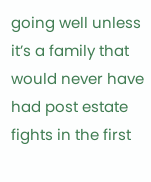going well unless it’s a family that would never have had post estate fights in the first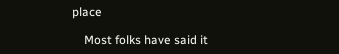place

    Most folks have said it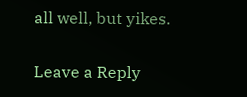all well, but yikes.

Leave a Reply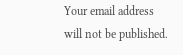Your email address will not be published.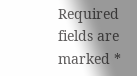Required fields are marked *